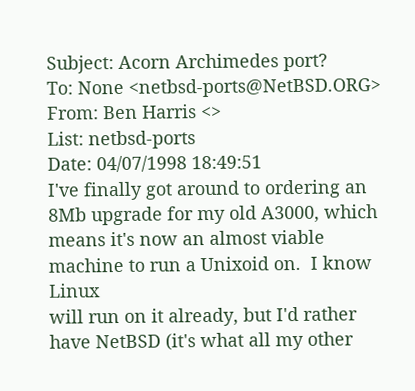Subject: Acorn Archimedes port?
To: None <netbsd-ports@NetBSD.ORG>
From: Ben Harris <>
List: netbsd-ports
Date: 04/07/1998 18:49:51
I've finally got around to ordering an 8Mb upgrade for my old A3000, which
means it's now an almost viable machine to run a Unixoid on.  I know Linux
will run on it already, but I'd rather have NetBSD (it's what all my other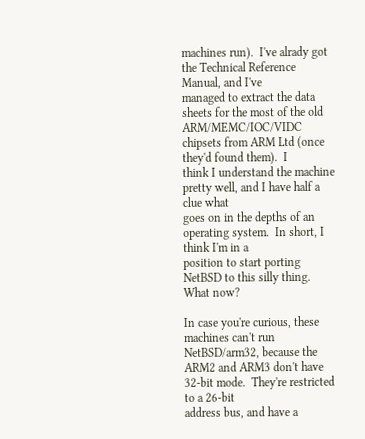machines run).  I've alrady got the Technical Reference Manual, and I've
managed to extract the data sheets for the most of the old
ARM/MEMC/IOC/VIDC chipsets from ARM Ltd (once they'd found them).  I
think I understand the machine pretty well, and I have half a clue what
goes on in the depths of an operating system.  In short, I think I'm in a
position to start porting NetBSD to this silly thing.  What now?

In case you're curious, these machines can't run NetBSD/arm32, because the
ARM2 and ARM3 don't have 32-bit mode.  They're restricted to a 26-bit
address bus, and have a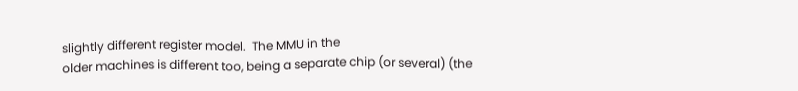slightly different register model.  The MMU in the
older machines is different too, being a separate chip (or several) (the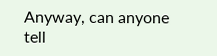Anyway, can anyone tell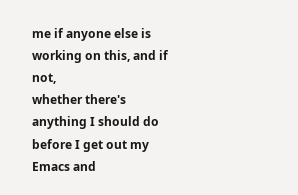me if anyone else is working on this, and if not,
whether there's anything I should do before I get out my Emacs and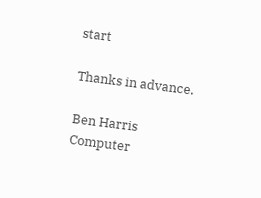start

Thanks in advance.

Ben Harris
Computer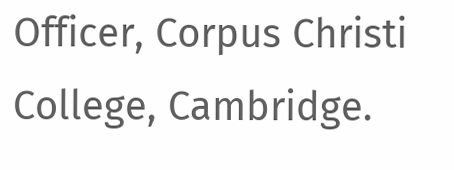Officer, Corpus Christi College, Cambridge.